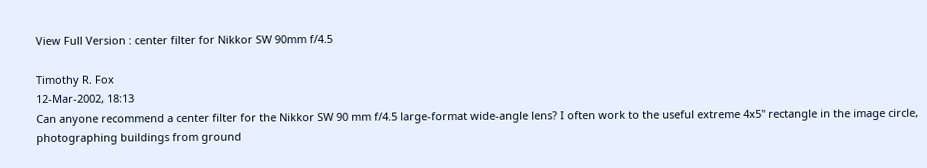View Full Version : center filter for Nikkor SW 90mm f/4.5

Timothy R. Fox
12-Mar-2002, 18:13
Can anyone recommend a center filter for the Nikkor SW 90 mm f/4.5 large-format wide-angle lens? I often work to the useful extreme 4x5" rectangle in the image circle, photographing buildings from ground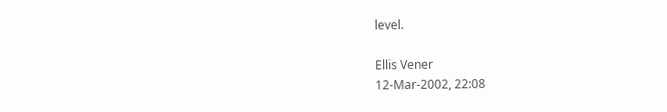level.

Ellis Vener
12-Mar-2002, 22:08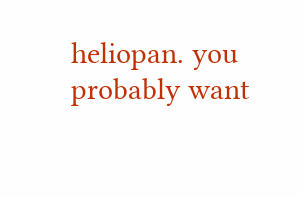heliopan. you probably want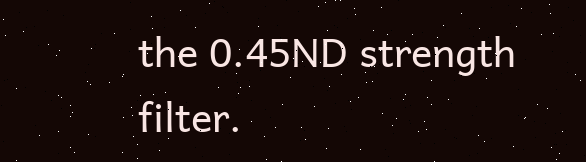the 0.45ND strength filter.